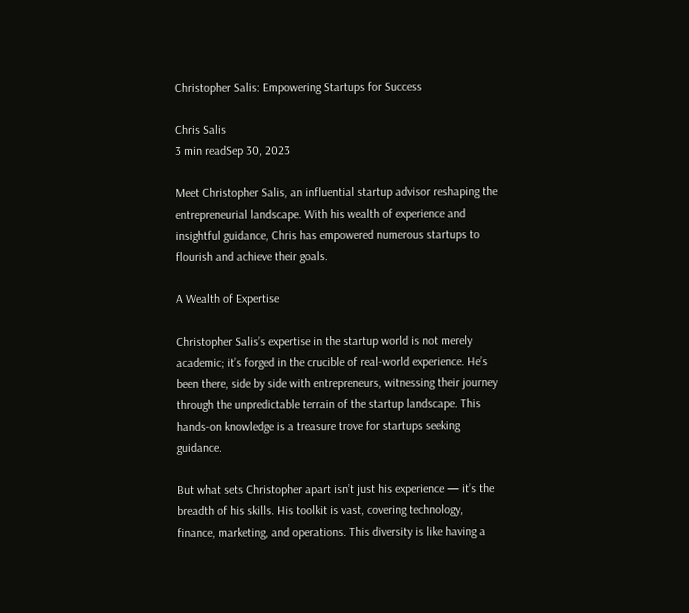Christopher Salis: Empowering Startups for Success

Chris Salis
3 min readSep 30, 2023

Meet Christopher Salis, an influential startup advisor reshaping the entrepreneurial landscape. With his wealth of experience and insightful guidance, Chris has empowered numerous startups to flourish and achieve their goals.

A Wealth of Expertise

Christopher Salis’s expertise in the startup world is not merely academic; it’s forged in the crucible of real-world experience. He’s been there, side by side with entrepreneurs, witnessing their journey through the unpredictable terrain of the startup landscape. This hands-on knowledge is a treasure trove for startups seeking guidance.

But what sets Christopher apart isn’t just his experience — it’s the breadth of his skills. His toolkit is vast, covering technology, finance, marketing, and operations. This diversity is like having a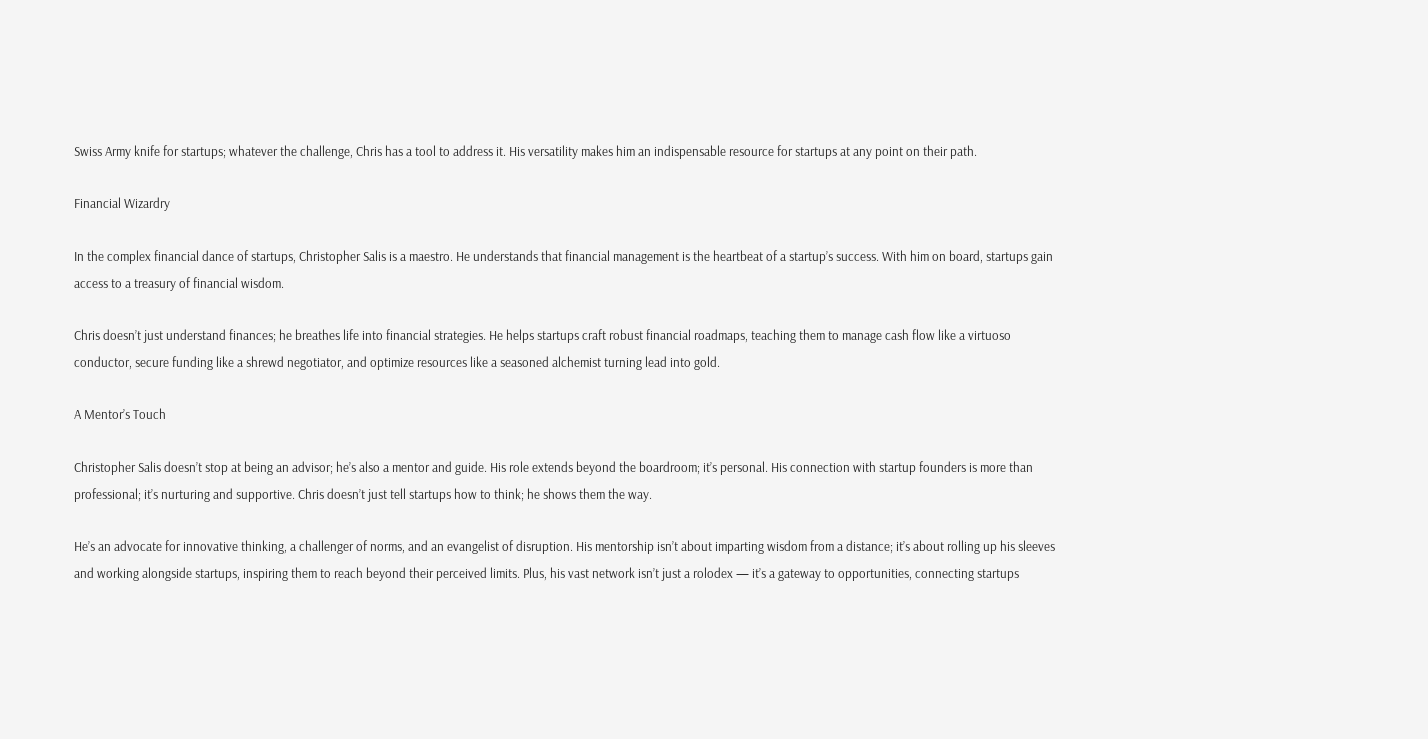Swiss Army knife for startups; whatever the challenge, Chris has a tool to address it. His versatility makes him an indispensable resource for startups at any point on their path.

Financial Wizardry

In the complex financial dance of startups, Christopher Salis is a maestro. He understands that financial management is the heartbeat of a startup’s success. With him on board, startups gain access to a treasury of financial wisdom.

Chris doesn’t just understand finances; he breathes life into financial strategies. He helps startups craft robust financial roadmaps, teaching them to manage cash flow like a virtuoso conductor, secure funding like a shrewd negotiator, and optimize resources like a seasoned alchemist turning lead into gold.

A Mentor’s Touch

Christopher Salis doesn’t stop at being an advisor; he’s also a mentor and guide. His role extends beyond the boardroom; it’s personal. His connection with startup founders is more than professional; it’s nurturing and supportive. Chris doesn’t just tell startups how to think; he shows them the way.

He’s an advocate for innovative thinking, a challenger of norms, and an evangelist of disruption. His mentorship isn’t about imparting wisdom from a distance; it’s about rolling up his sleeves and working alongside startups, inspiring them to reach beyond their perceived limits. Plus, his vast network isn’t just a rolodex — it’s a gateway to opportunities, connecting startups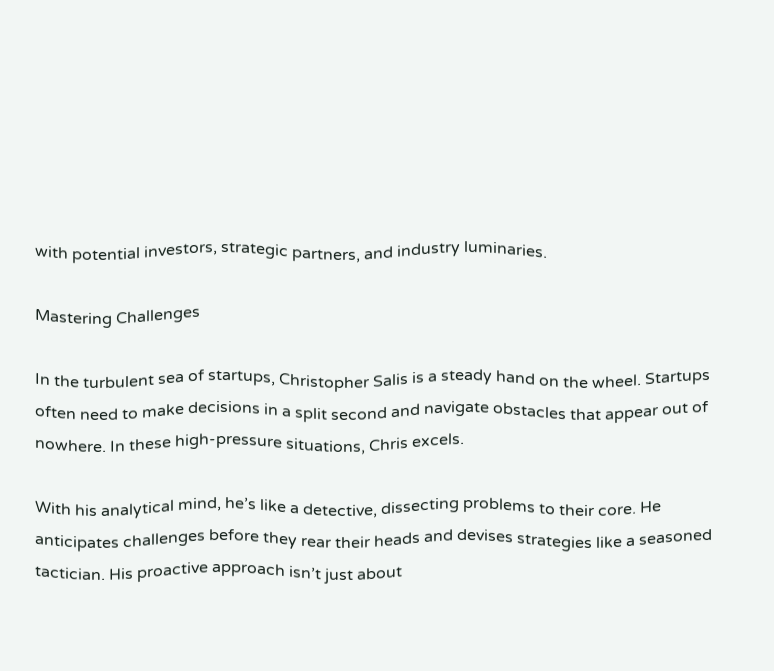with potential investors, strategic partners, and industry luminaries.

Mastering Challenges

In the turbulent sea of startups, Christopher Salis is a steady hand on the wheel. Startups often need to make decisions in a split second and navigate obstacles that appear out of nowhere. In these high-pressure situations, Chris excels.

With his analytical mind, he’s like a detective, dissecting problems to their core. He anticipates challenges before they rear their heads and devises strategies like a seasoned tactician. His proactive approach isn’t just about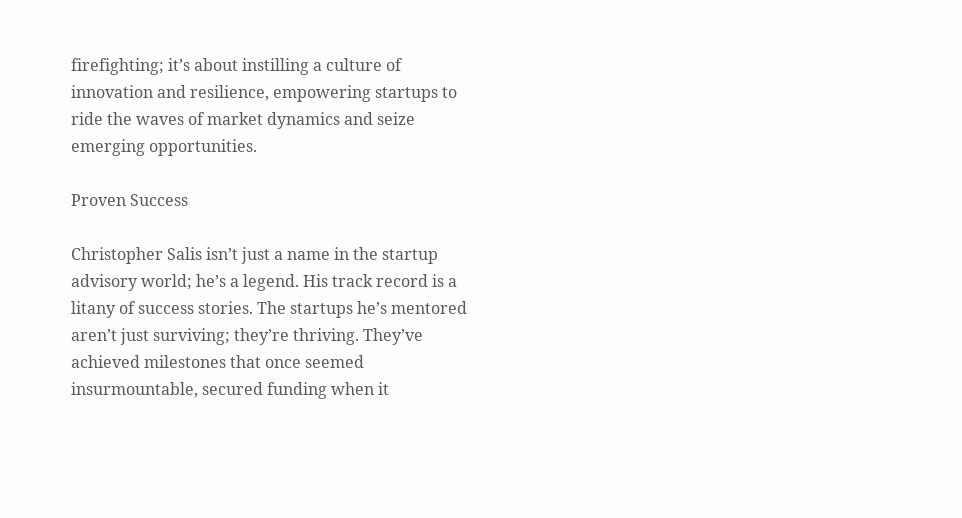firefighting; it’s about instilling a culture of innovation and resilience, empowering startups to ride the waves of market dynamics and seize emerging opportunities.

Proven Success

Christopher Salis isn’t just a name in the startup advisory world; he’s a legend. His track record is a litany of success stories. The startups he’s mentored aren’t just surviving; they’re thriving. They’ve achieved milestones that once seemed insurmountable, secured funding when it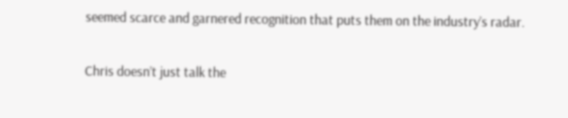seemed scarce and garnered recognition that puts them on the industry’s radar.

Chris doesn’t just talk the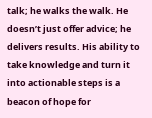talk; he walks the walk. He doesn’t just offer advice; he delivers results. His ability to take knowledge and turn it into actionable steps is a beacon of hope for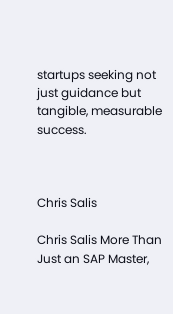startups seeking not just guidance but tangible, measurable success.



Chris Salis

Chris Salis More Than Just an SAP Master,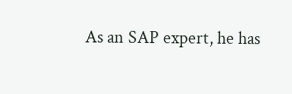As an SAP expert, he has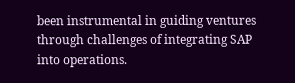been instrumental in guiding ventures through challenges of integrating SAP into operations.